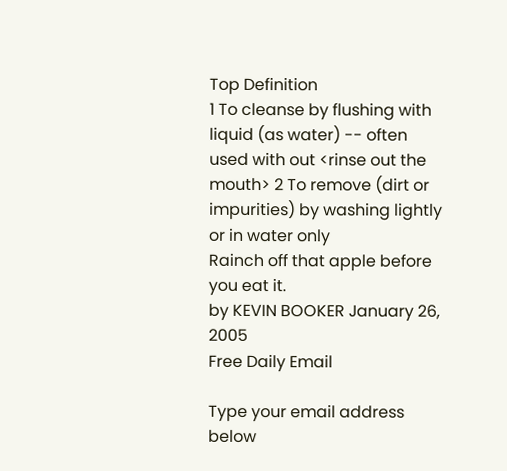Top Definition
1 To cleanse by flushing with liquid (as water) -- often used with out <rinse out the mouth> 2 To remove (dirt or impurities) by washing lightly or in water only
Rainch off that apple before you eat it.
by KEVIN BOOKER January 26, 2005
Free Daily Email

Type your email address below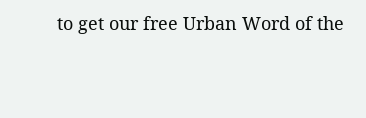to get our free Urban Word of the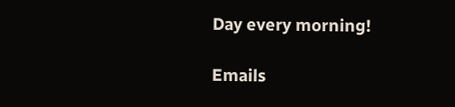Day every morning!

Emails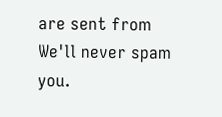are sent from We'll never spam you.